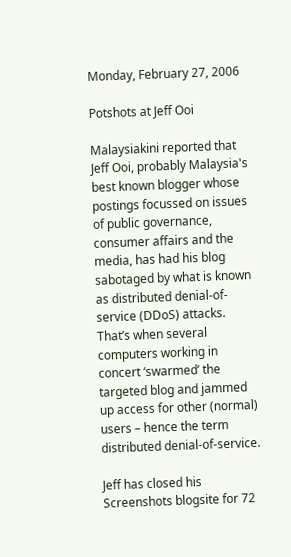Monday, February 27, 2006

Potshots at Jeff Ooi

Malaysiakini reported that Jeff Ooi, probably Malaysia's best known blogger whose postings focussed on issues of public governance, consumer affairs and the media, has had his blog sabotaged by what is known as distributed denial-of-service (DDoS) attacks. That’s when several computers working in concert ‘swarmed’ the targeted blog and jammed up access for other (normal) users – hence the term distributed denial-of-service.

Jeff has closed his Screenshots blogsite for 72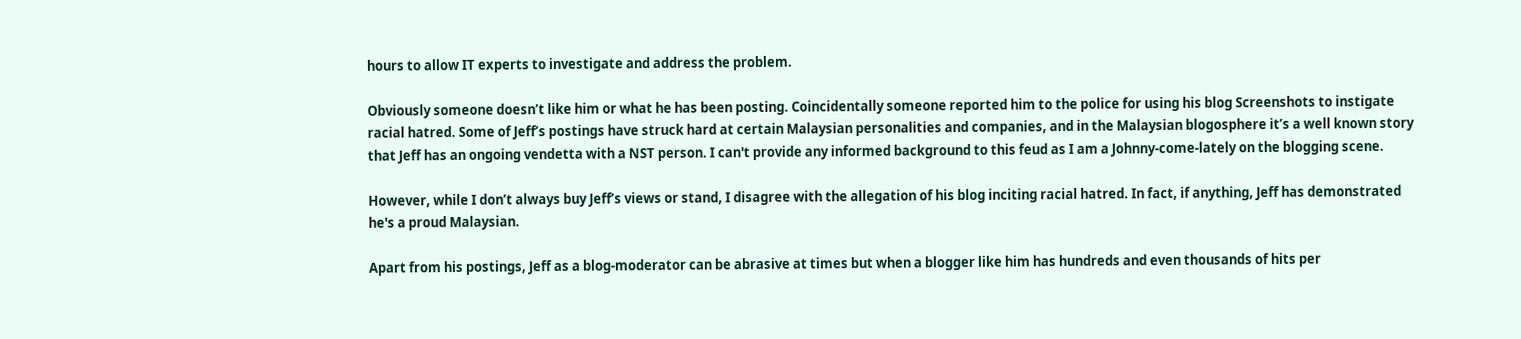hours to allow IT experts to investigate and address the problem.

Obviously someone doesn’t like him or what he has been posting. Coincidentally someone reported him to the police for using his blog Screenshots to instigate racial hatred. Some of Jeff’s postings have struck hard at certain Malaysian personalities and companies, and in the Malaysian blogosphere it’s a well known story that Jeff has an ongoing vendetta with a NST person. I can't provide any informed background to this feud as I am a Johnny-come-lately on the blogging scene.

However, while I don’t always buy Jeff’s views or stand, I disagree with the allegation of his blog inciting racial hatred. In fact, if anything, Jeff has demonstrated he's a proud Malaysian.

Apart from his postings, Jeff as a blog-moderator can be abrasive at times but when a blogger like him has hundreds and even thousands of hits per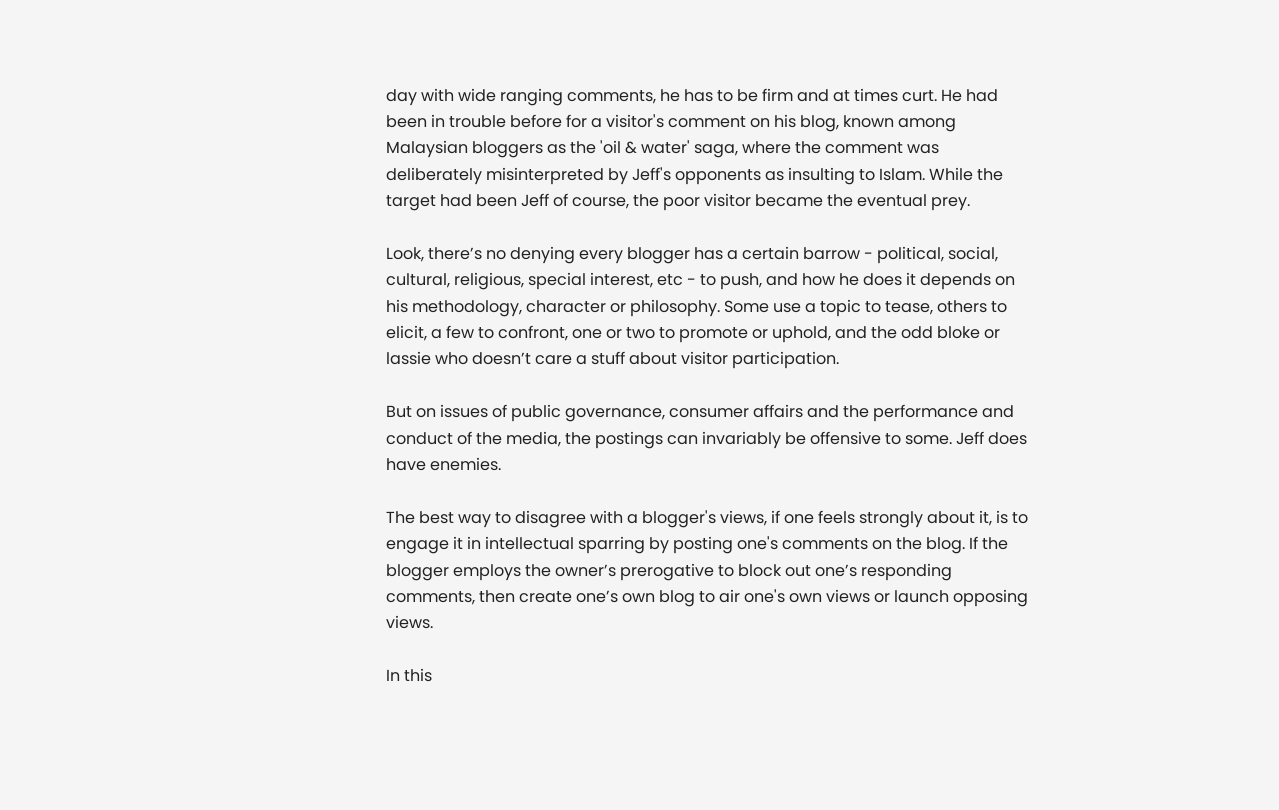day with wide ranging comments, he has to be firm and at times curt. He had been in trouble before for a visitor's comment on his blog, known among Malaysian bloggers as the 'oil & water' saga, where the comment was deliberately misinterpreted by Jeff's opponents as insulting to Islam. While the target had been Jeff of course, the poor visitor became the eventual prey.

Look, there’s no denying every blogger has a certain barrow - political, social, cultural, religious, special interest, etc - to push, and how he does it depends on his methodology, character or philosophy. Some use a topic to tease, others to elicit, a few to confront, one or two to promote or uphold, and the odd bloke or lassie who doesn’t care a stuff about visitor participation.

But on issues of public governance, consumer affairs and the performance and conduct of the media, the postings can invariably be offensive to some. Jeff does have enemies.

The best way to disagree with a blogger's views, if one feels strongly about it, is to engage it in intellectual sparring by posting one's comments on the blog. If the blogger employs the owner’s prerogative to block out one’s responding comments, then create one’s own blog to air one's own views or launch opposing views.

In this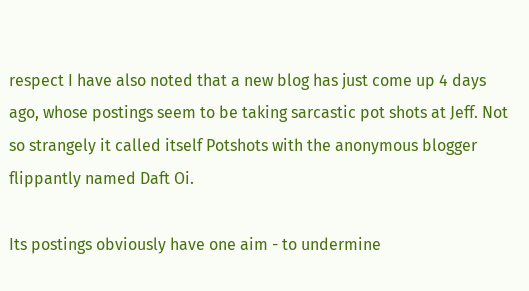respect I have also noted that a new blog has just come up 4 days ago, whose postings seem to be taking sarcastic pot shots at Jeff. Not so strangely it called itself Potshots with the anonymous blogger flippantly named Daft Oi.

Its postings obviously have one aim - to undermine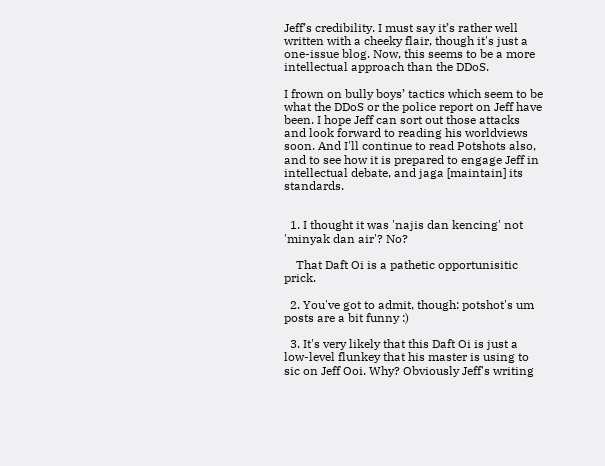Jeff’s credibility. I must say it’s rather well written with a cheeky flair, though it's just a one-issue blog. Now, this seems to be a more intellectual approach than the DDoS.

I frown on bully boys’ tactics which seem to be what the DDoS or the police report on Jeff have been. I hope Jeff can sort out those attacks and look forward to reading his worldviews soon. And I'll continue to read Potshots also, and to see how it is prepared to engage Jeff in intellectual debate, and jaga [maintain] its standards.


  1. I thought it was 'najis dan kencing' not 'minyak dan air'? No?

    That Daft Oi is a pathetic opportunisitic prick.

  2. You've got to admit, though: potshot's um posts are a bit funny :)

  3. It's very likely that this Daft Oi is just a low-level flunkey that his master is using to sic on Jeff Ooi. Why? Obviously Jeff's writing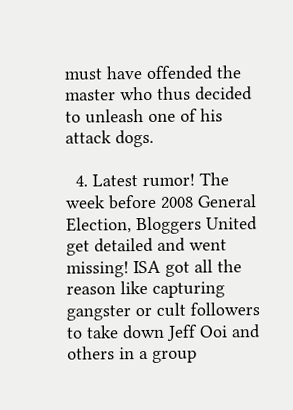must have offended the master who thus decided to unleash one of his attack dogs.

  4. Latest rumor! The week before 2008 General Election, Bloggers United get detailed and went missing! ISA got all the reason like capturing gangster or cult followers to take down Jeff Ooi and others in a group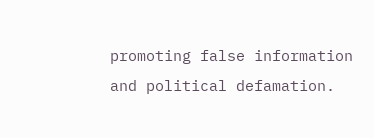promoting false information and political defamation.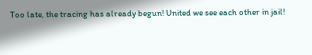Too late, the tracing has already begun! United we see each other in jail!